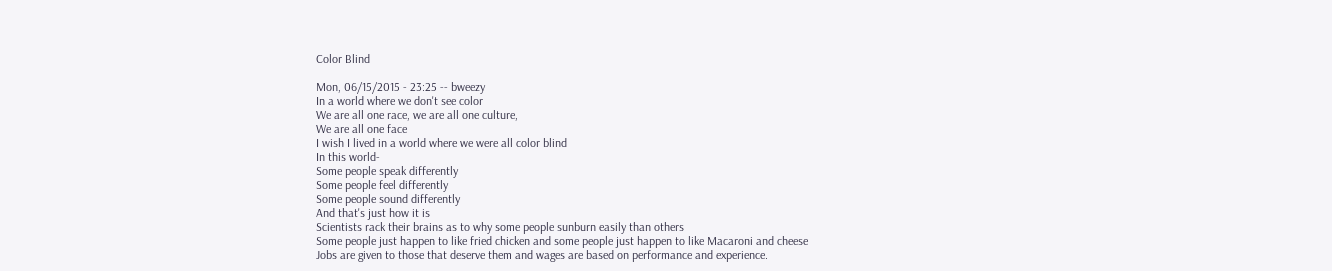Color Blind

Mon, 06/15/2015 - 23:25 -- bweezy
In a world where we don't see color
We are all one race, we are all one culture,
We are all one face
I wish I lived in a world where we were all color blind
In this world-
Some people speak differently
Some people feel differently
Some people sound differently
And that's just how it is
Scientists rack their brains as to why some people sunburn easily than others
Some people just happen to like fried chicken and some people just happen to like Macaroni and cheese
Jobs are given to those that deserve them and wages are based on performance and experience.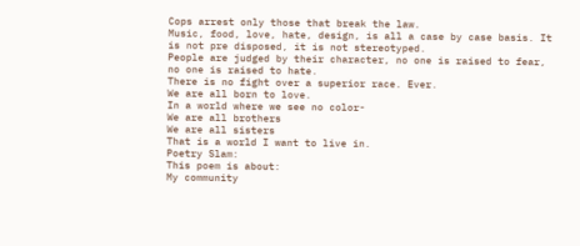Cops arrest only those that break the law.
Music, food, love, hate, design, is all a case by case basis. It is not pre disposed, it is not stereotyped.
People are judged by their character, no one is raised to fear, no one is raised to hate.
There is no fight over a superior race. Ever.
We are all born to love.
In a world where we see no color-
We are all brothers
We are all sisters
That is a world I want to live in.
Poetry Slam:
This poem is about:
My community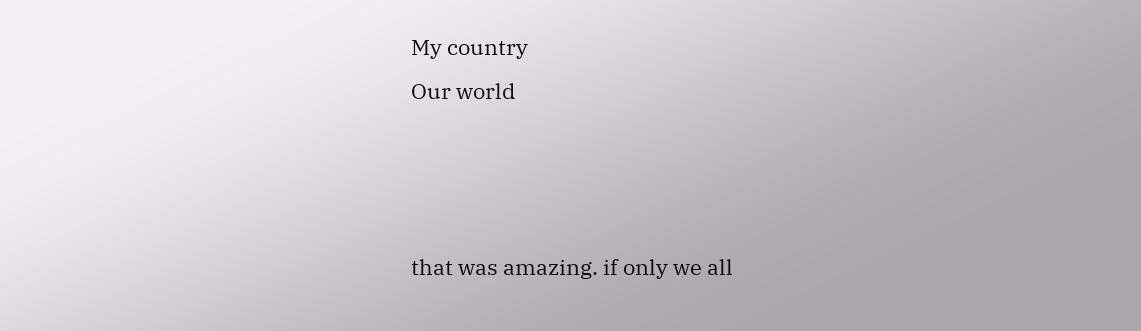My country
Our world



that was amazing. if only we all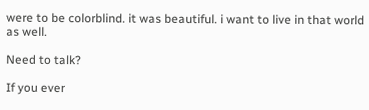were to be colorblind. it was beautiful. i want to live in that world as well.

Need to talk?

If you ever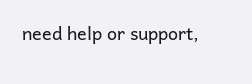need help or support,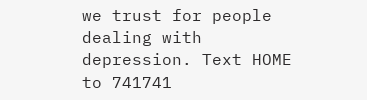we trust for people dealing with depression. Text HOME to 741741